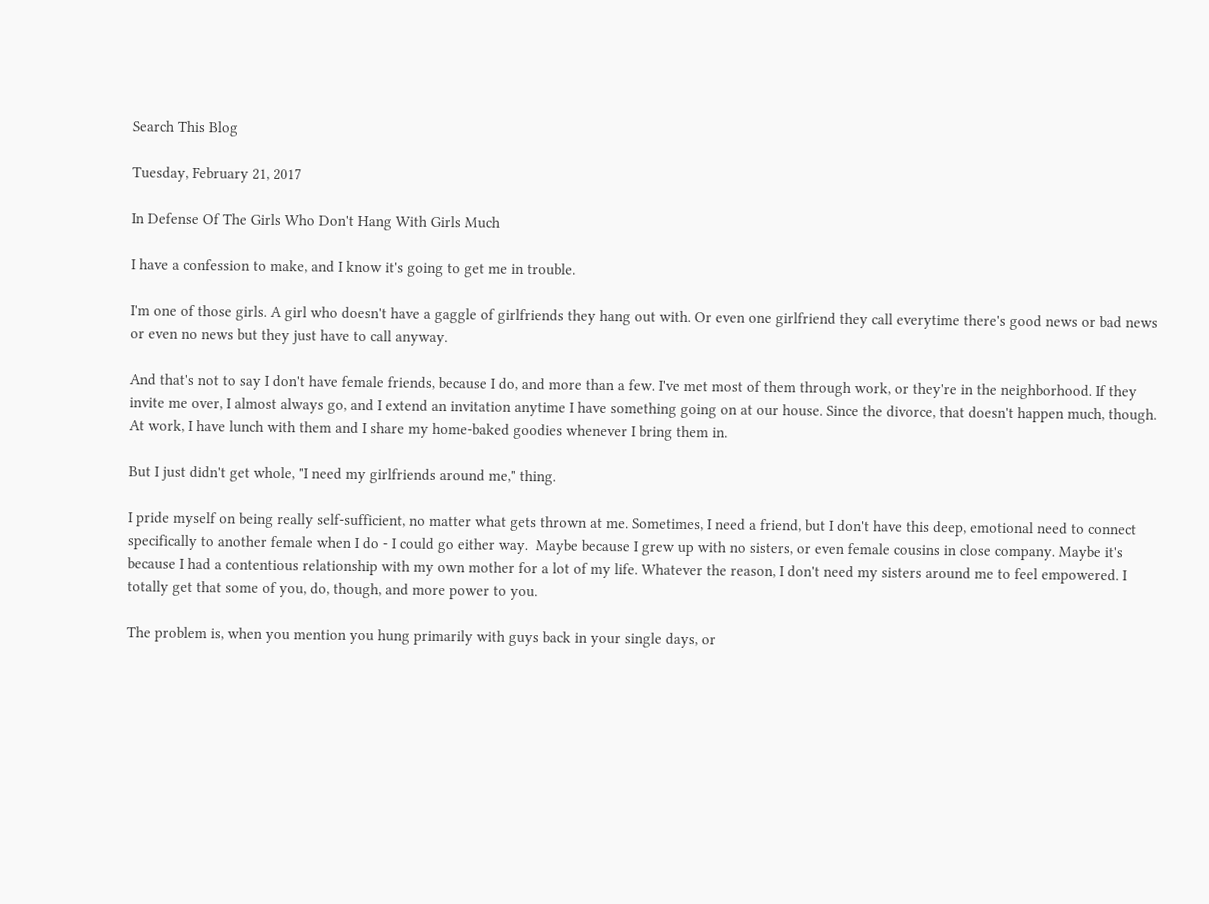Search This Blog

Tuesday, February 21, 2017

In Defense Of The Girls Who Don't Hang With Girls Much

I have a confession to make, and I know it's going to get me in trouble.

I'm one of those girls. A girl who doesn't have a gaggle of girlfriends they hang out with. Or even one girlfriend they call everytime there's good news or bad news or even no news but they just have to call anyway.

And that's not to say I don't have female friends, because I do, and more than a few. I've met most of them through work, or they're in the neighborhood. If they invite me over, I almost always go, and I extend an invitation anytime I have something going on at our house. Since the divorce, that doesn't happen much, though. At work, I have lunch with them and I share my home-baked goodies whenever I bring them in.

But I just didn't get whole, "I need my girlfriends around me," thing.

I pride myself on being really self-sufficient, no matter what gets thrown at me. Sometimes, I need a friend, but I don't have this deep, emotional need to connect specifically to another female when I do - I could go either way.  Maybe because I grew up with no sisters, or even female cousins in close company. Maybe it's because I had a contentious relationship with my own mother for a lot of my life. Whatever the reason, I don't need my sisters around me to feel empowered. I totally get that some of you, do, though, and more power to you.

The problem is, when you mention you hung primarily with guys back in your single days, or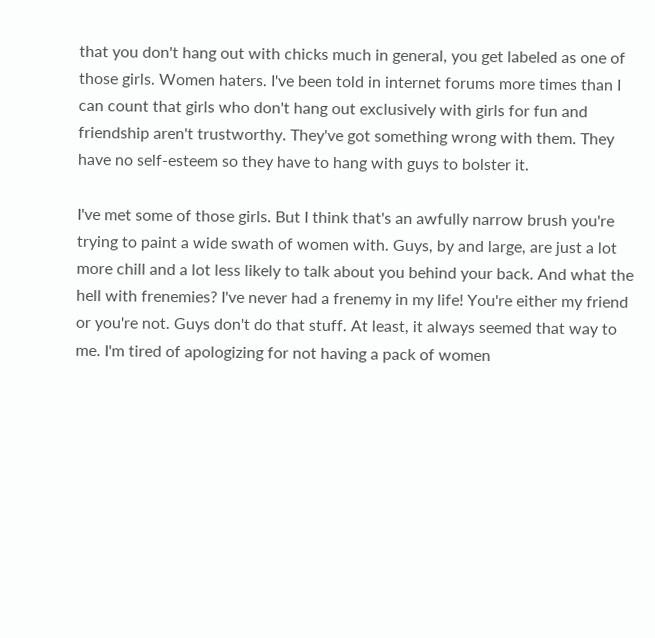that you don't hang out with chicks much in general, you get labeled as one of those girls. Women haters. I've been told in internet forums more times than I can count that girls who don't hang out exclusively with girls for fun and friendship aren't trustworthy. They've got something wrong with them. They have no self-esteem so they have to hang with guys to bolster it.

I've met some of those girls. But I think that's an awfully narrow brush you're trying to paint a wide swath of women with. Guys, by and large, are just a lot more chill and a lot less likely to talk about you behind your back. And what the hell with frenemies? I've never had a frenemy in my life! You're either my friend or you're not. Guys don't do that stuff. At least, it always seemed that way to me. I'm tired of apologizing for not having a pack of women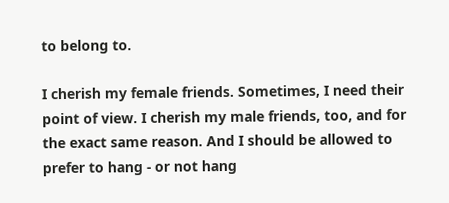to belong to.

I cherish my female friends. Sometimes, I need their point of view. I cherish my male friends, too, and for the exact same reason. And I should be allowed to prefer to hang - or not hang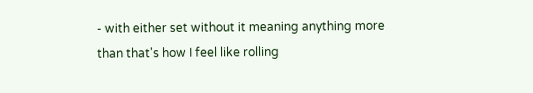- with either set without it meaning anything more than that's how I feel like rolling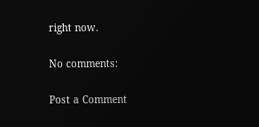right now.

No comments:

Post a Comment